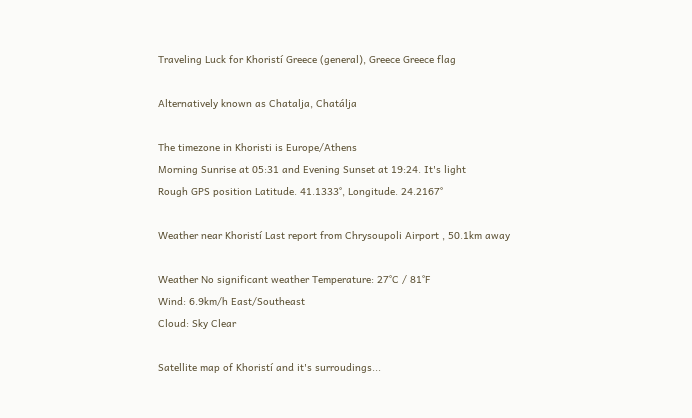Traveling Luck for Khoristí Greece (general), Greece Greece flag

Alternatively known as Chatalja, Chatálja

The timezone in Khoristi is Europe/Athens
Morning Sunrise at 05:31 and Evening Sunset at 19:24. It's light
Rough GPS position Latitude. 41.1333°, Longitude. 24.2167°

Weather near Khoristí Last report from Chrysoupoli Airport , 50.1km away

Weather No significant weather Temperature: 27°C / 81°F
Wind: 6.9km/h East/Southeast
Cloud: Sky Clear

Satellite map of Khoristí and it's surroudings...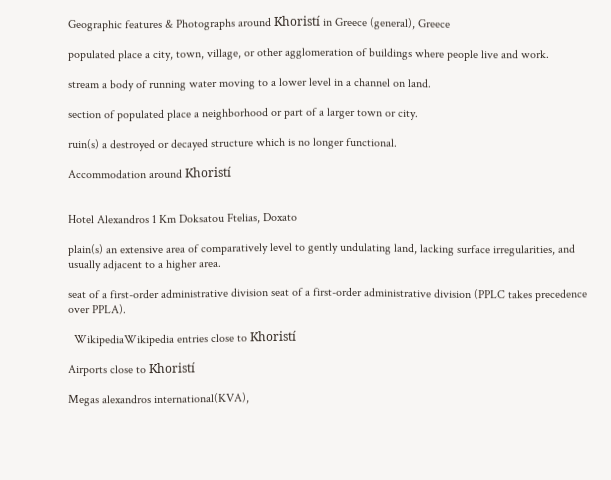Geographic features & Photographs around Khoristí in Greece (general), Greece

populated place a city, town, village, or other agglomeration of buildings where people live and work.

stream a body of running water moving to a lower level in a channel on land.

section of populated place a neighborhood or part of a larger town or city.

ruin(s) a destroyed or decayed structure which is no longer functional.

Accommodation around Khoristí


Hotel Alexandros 1 Km Doksatou Ftelias, Doxato

plain(s) an extensive area of comparatively level to gently undulating land, lacking surface irregularities, and usually adjacent to a higher area.

seat of a first-order administrative division seat of a first-order administrative division (PPLC takes precedence over PPLA).

  WikipediaWikipedia entries close to Khoristí

Airports close to Khoristí

Megas alexandros international(KVA),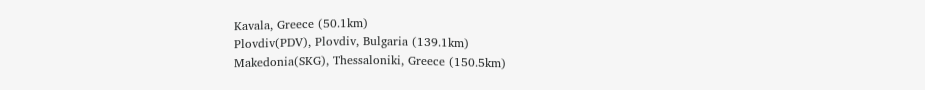Kavala, Greece (50.1km)
Plovdiv(PDV), Plovdiv, Bulgaria (139.1km)
Makedonia(SKG), Thessaloniki, Greece (150.5km)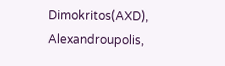Dimokritos(AXD), Alexandroupolis,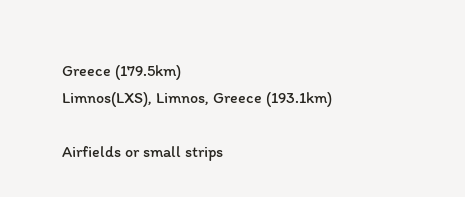Greece (179.5km)
Limnos(LXS), Limnos, Greece (193.1km)

Airfields or small strips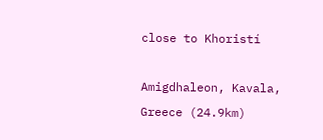close to Khoristí

Amigdhaleon, Kavala, Greece (24.9km)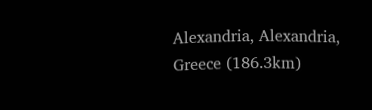Alexandria, Alexandria, Greece (186.3km)